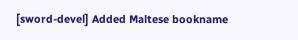[sword-devel] Added Maltese bookname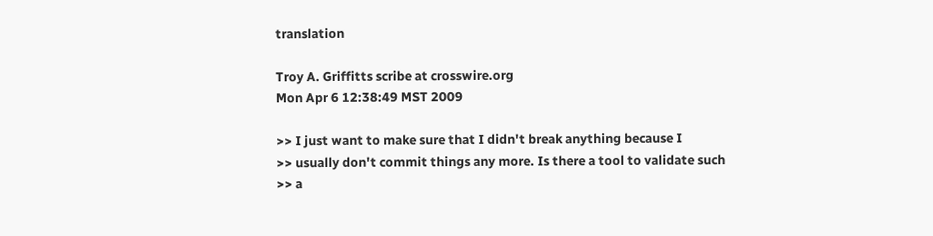translation

Troy A. Griffitts scribe at crosswire.org
Mon Apr 6 12:38:49 MST 2009

>> I just want to make sure that I didn't break anything because I
>> usually don't commit things any more. Is there a tool to validate such
>> a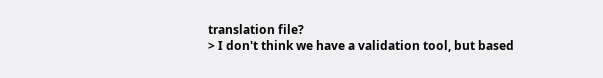translation file?
> I don't think we have a validation tool, but based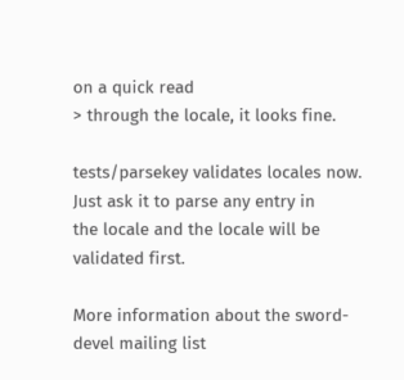on a quick read
> through the locale, it looks fine.

tests/parsekey validates locales now.  Just ask it to parse any entry in
the locale and the locale will be validated first.

More information about the sword-devel mailing list